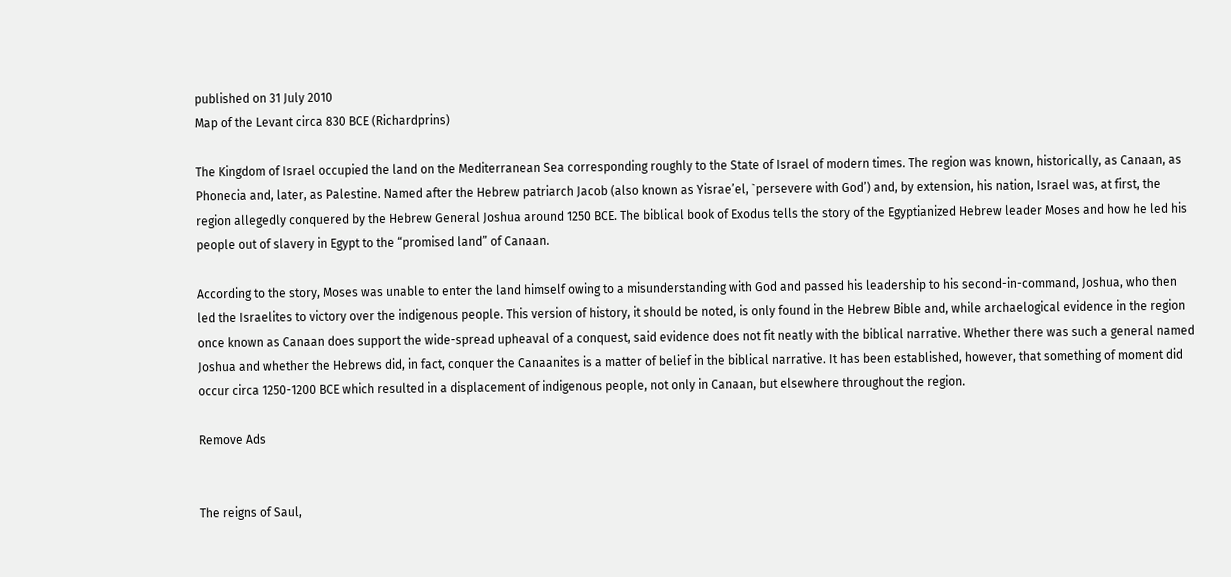published on 31 July 2010
Map of the Levant circa 830 BCE (Richardprins)

The Kingdom of Israel occupied the land on the Mediterranean Sea corresponding roughly to the State of Israel of modern times. The region was known, historically, as Canaan, as Phonecia and, later, as Palestine. Named after the Hebrew patriarch Jacob (also known as Yisrae’el, `persevere with God’) and, by extension, his nation, Israel was, at first, the region allegedly conquered by the Hebrew General Joshua around 1250 BCE. The biblical book of Exodus tells the story of the Egyptianized Hebrew leader Moses and how he led his people out of slavery in Egypt to the “promised land” of Canaan.

According to the story, Moses was unable to enter the land himself owing to a misunderstanding with God and passed his leadership to his second-in-command, Joshua, who then led the Israelites to victory over the indigenous people. This version of history, it should be noted, is only found in the Hebrew Bible and, while archaelogical evidence in the region once known as Canaan does support the wide-spread upheaval of a conquest, said evidence does not fit neatly with the biblical narrative. Whether there was such a general named Joshua and whether the Hebrews did, in fact, conquer the Canaanites is a matter of belief in the biblical narrative. It has been established, however, that something of moment did occur circa 1250-1200 BCE which resulted in a displacement of indigenous people, not only in Canaan, but elsewhere throughout the region.

Remove Ads


The reigns of Saul,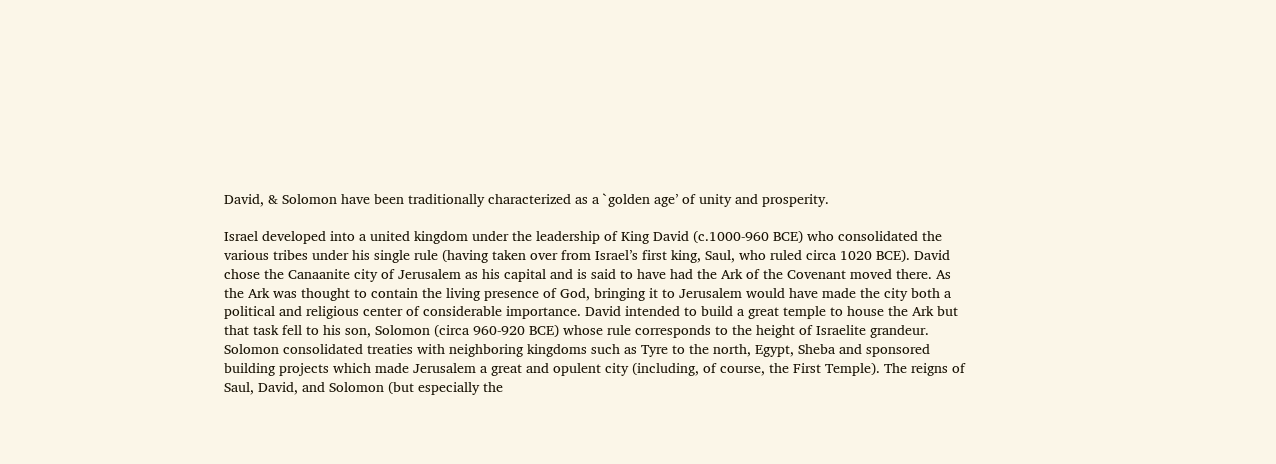David, & Solomon have been traditionally characterized as a `golden age’ of unity and prosperity.

Israel developed into a united kingdom under the leadership of King David (c.1000-960 BCE) who consolidated the various tribes under his single rule (having taken over from Israel’s first king, Saul, who ruled circa 1020 BCE). David chose the Canaanite city of Jerusalem as his capital and is said to have had the Ark of the Covenant moved there. As the Ark was thought to contain the living presence of God, bringing it to Jerusalem would have made the city both a political and religious center of considerable importance. David intended to build a great temple to house the Ark but that task fell to his son, Solomon (circa 960-920 BCE) whose rule corresponds to the height of Israelite grandeur. Solomon consolidated treaties with neighboring kingdoms such as Tyre to the north, Egypt, Sheba and sponsored building projects which made Jerusalem a great and opulent city (including, of course, the First Temple). The reigns of Saul, David, and Solomon (but especially the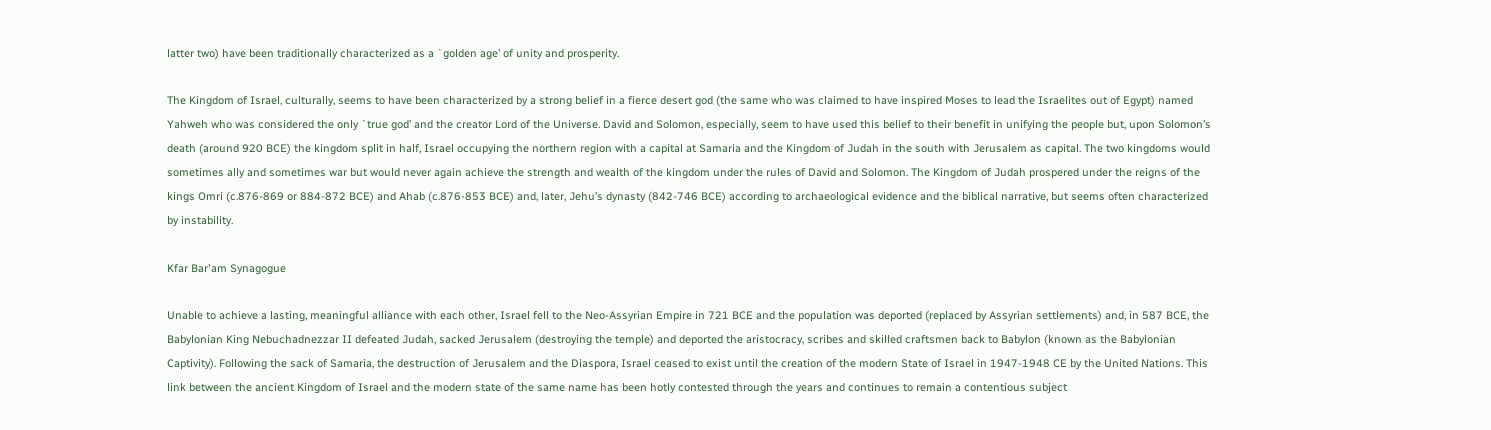latter two) have been traditionally characterized as a `golden age’ of unity and prosperity.

The Kingdom of Israel, culturally, seems to have been characterized by a strong belief in a fierce desert god (the same who was claimed to have inspired Moses to lead the Israelites out of Egypt) named Yahweh who was considered the only `true god’ and the creator Lord of the Universe. David and Solomon, especially, seem to have used this belief to their benefit in unifying the people but, upon Solomon’s death (around 920 BCE) the kingdom split in half, Israel occupying the northern region with a capital at Samaria and the Kingdom of Judah in the south with Jerusalem as capital. The two kingdoms would sometimes ally and sometimes war but would never again achieve the strength and wealth of the kingdom under the rules of David and Solomon. The Kingdom of Judah prospered under the reigns of the kings Omri (c.876-869 or 884-872 BCE) and Ahab (c.876-853 BCE) and, later, Jehu’s dynasty (842-746 BCE) according to archaeological evidence and the biblical narrative, but seems often characterized by instability.

Kfar Bar'am Synagogue

Unable to achieve a lasting, meaningful alliance with each other, Israel fell to the Neo-Assyrian Empire in 721 BCE and the population was deported (replaced by Assyrian settlements) and, in 587 BCE, the Babylonian King Nebuchadnezzar II defeated Judah, sacked Jerusalem (destroying the temple) and deported the aristocracy, scribes and skilled craftsmen back to Babylon (known as the Babylonian Captivity). Following the sack of Samaria, the destruction of Jerusalem and the Diaspora, Israel ceased to exist until the creation of the modern State of Israel in 1947-1948 CE by the United Nations. This link between the ancient Kingdom of Israel and the modern state of the same name has been hotly contested through the years and continues to remain a contentious subject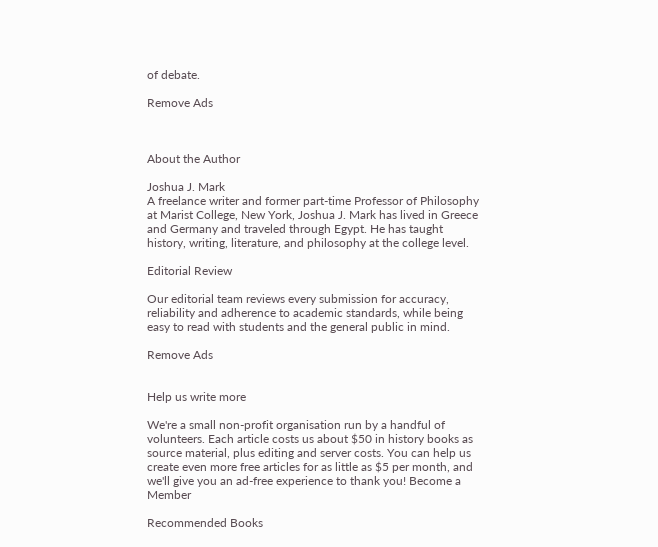of debate.

Remove Ads



About the Author

Joshua J. Mark
A freelance writer and former part-time Professor of Philosophy at Marist College, New York, Joshua J. Mark has lived in Greece and Germany and traveled through Egypt. He has taught history, writing, literature, and philosophy at the college level.

Editorial Review

Our editorial team reviews every submission for accuracy, reliability and adherence to academic standards, while being easy to read with students and the general public in mind.

Remove Ads


Help us write more

We're a small non-profit organisation run by a handful of volunteers. Each article costs us about $50 in history books as source material, plus editing and server costs. You can help us create even more free articles for as little as $5 per month, and we'll give you an ad-free experience to thank you! Become a Member

Recommended Books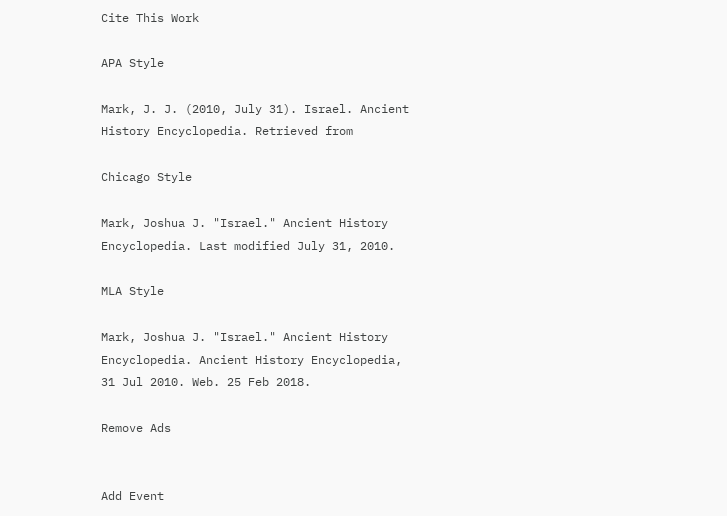Cite This Work

APA Style

Mark, J. J. (2010, July 31). Israel. Ancient History Encyclopedia. Retrieved from

Chicago Style

Mark, Joshua J. "Israel." Ancient History Encyclopedia. Last modified July 31, 2010.

MLA Style

Mark, Joshua J. "Israel." Ancient History Encyclopedia. Ancient History Encyclopedia, 31 Jul 2010. Web. 25 Feb 2018.

Remove Ads


Add Event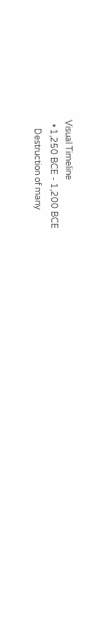Visual Timeline
  • 1,250 BCE - 1,200 BCE
    Destruction of many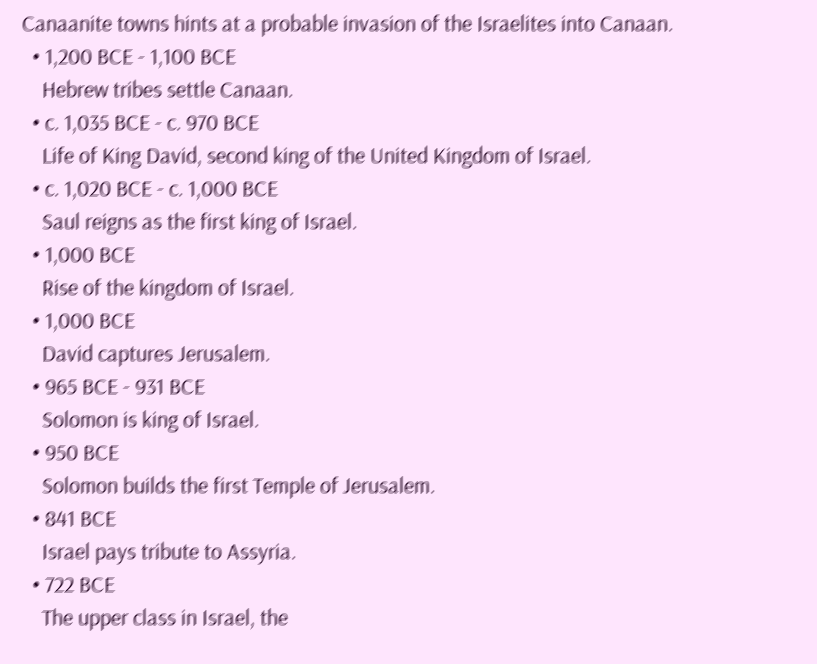Canaanite towns hints at a probable invasion of the Israelites into Canaan.
  • 1,200 BCE - 1,100 BCE
    Hebrew tribes settle Canaan.
  • c. 1,035 BCE - c. 970 BCE
    Life of King David, second king of the United Kingdom of Israel.
  • c. 1,020 BCE - c. 1,000 BCE
    Saul reigns as the first king of Israel.
  • 1,000 BCE
    Rise of the kingdom of Israel.
  • 1,000 BCE
    David captures Jerusalem.
  • 965 BCE - 931 BCE
    Solomon is king of Israel.
  • 950 BCE
    Solomon builds the first Temple of Jerusalem.
  • 841 BCE
    Israel pays tribute to Assyria.
  • 722 BCE
    The upper class in Israel, the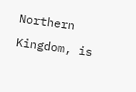Northern Kingdom, is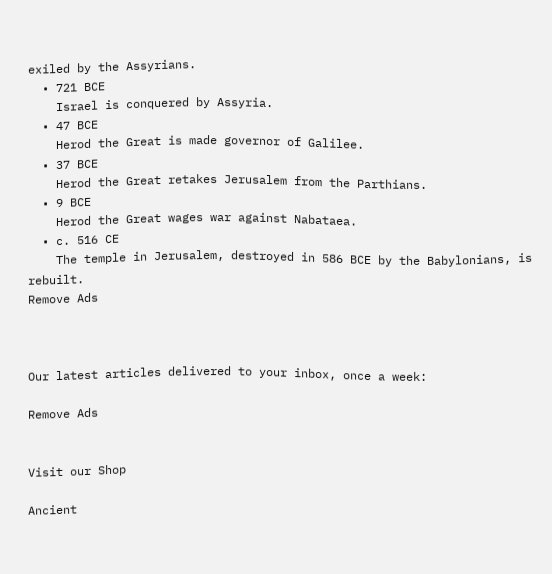exiled by the Assyrians.
  • 721 BCE
    Israel is conquered by Assyria.
  • 47 BCE
    Herod the Great is made governor of Galilee.
  • 37 BCE
    Herod the Great retakes Jerusalem from the Parthians.
  • 9 BCE
    Herod the Great wages war against Nabataea.
  • c. 516 CE
    The temple in Jerusalem, destroyed in 586 BCE by the Babylonians, is rebuilt.
Remove Ads



Our latest articles delivered to your inbox, once a week:

Remove Ads


Visit our Shop

Ancient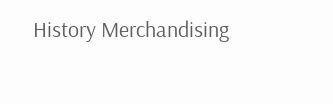History Merchandising